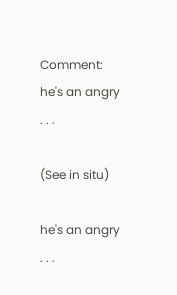Comment: he's an angry . . .

(See in situ)

he's an angry . . .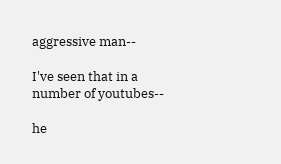aggressive man--

I've seen that in a number of youtubes--

he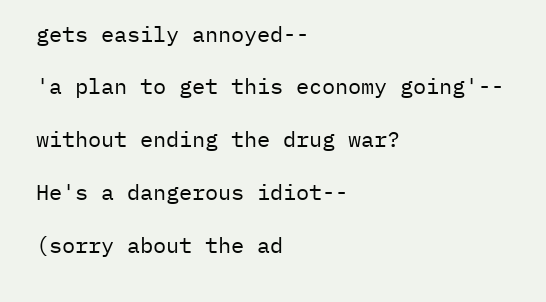gets easily annoyed--

'a plan to get this economy going'--

without ending the drug war?

He's a dangerous idiot--

(sorry about the ad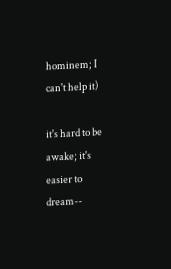hominem; I can't help it)

it's hard to be awake; it's easier to dream--